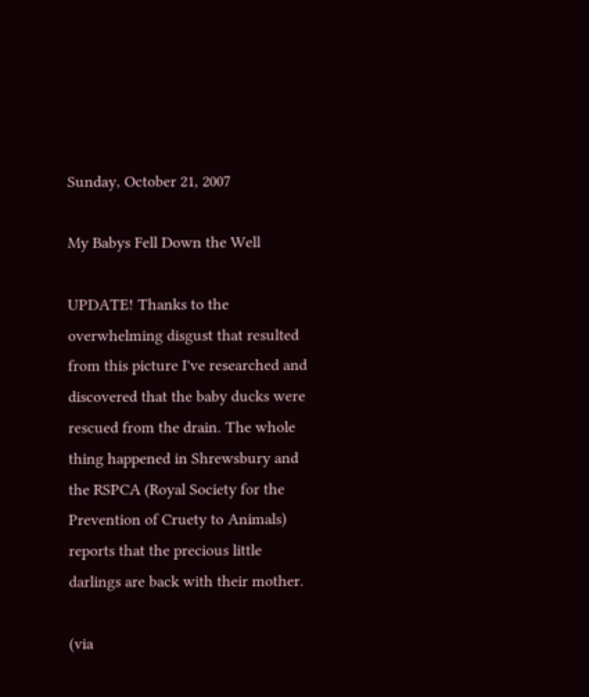Sunday, October 21, 2007

My Babys Fell Down the Well

UPDATE! Thanks to the overwhelming disgust that resulted from this picture I've researched and discovered that the baby ducks were rescued from the drain. The whole thing happened in Shrewsbury and the RSPCA (Royal Society for the Prevention of Cruety to Animals) reports that the precious little darlings are back with their mother.

(via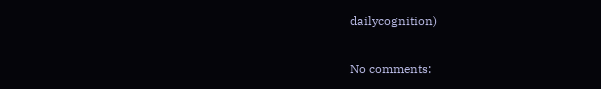dailycognition)

No comments: